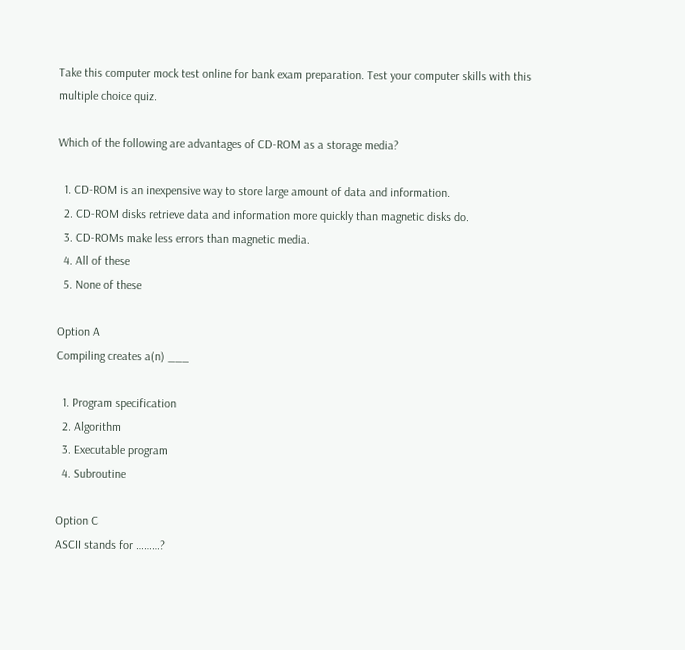Take this computer mock test online for bank exam preparation. Test your computer skills with this multiple choice quiz.

Which of the following are advantages of CD-ROM as a storage media?

  1. CD-ROM is an inexpensive way to store large amount of data and information.
  2. CD-ROM disks retrieve data and information more quickly than magnetic disks do.
  3. CD-ROMs make less errors than magnetic media.
  4. All of these
  5. None of these

Option A
Compiling creates a(n) ___

  1. Program specification
  2. Algorithm
  3. Executable program
  4. Subroutine

Option C
ASCII stands for ………?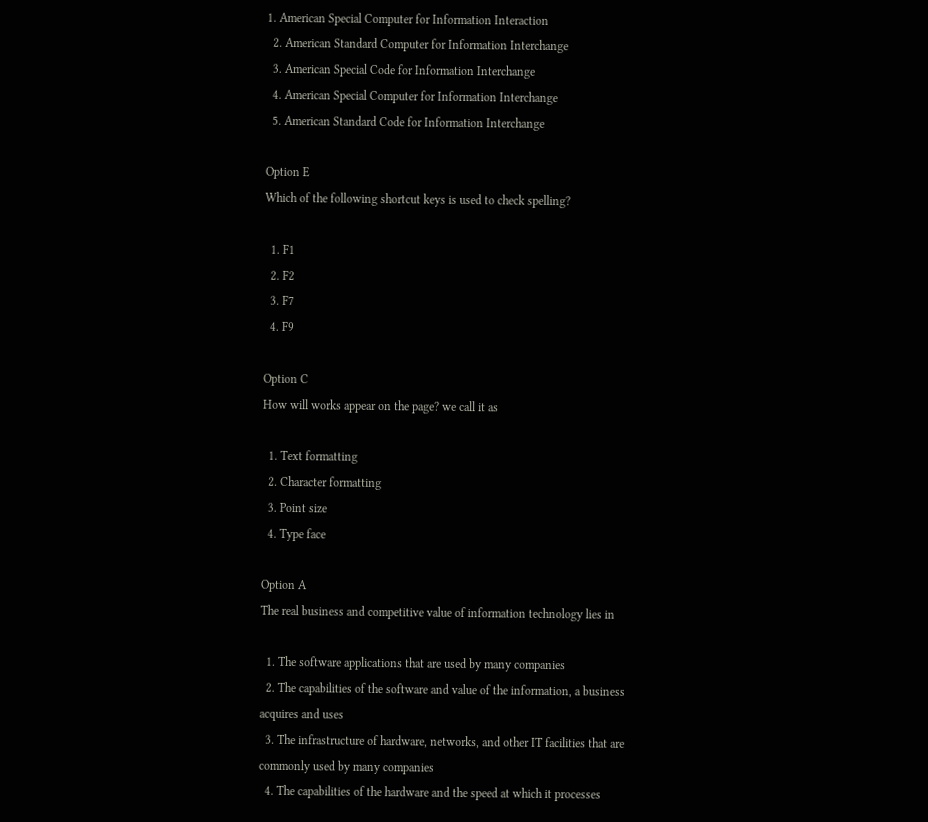1. American Special Computer for Information Interaction
  2. American Standard Computer for Information Interchange
  3. American Special Code for Information Interchange
  4. American Special Computer for Information Interchange
  5. American Standard Code for Information Interchange

Option E
Which of the following shortcut keys is used to check spelling?

  1. F1
  2. F2
  3. F7
  4. F9

Option C
How will works appear on the page? we call it as

  1. Text formatting
  2. Character formatting
  3. Point size
  4. Type face

Option A
The real business and competitive value of information technology lies in

  1. The software applications that are used by many companies
  2. The capabilities of the software and value of the information, a business acquires and uses
  3. The infrastructure of hardware, networks, and other IT facilities that are commonly used by many companies
  4. The capabilities of the hardware and the speed at which it processes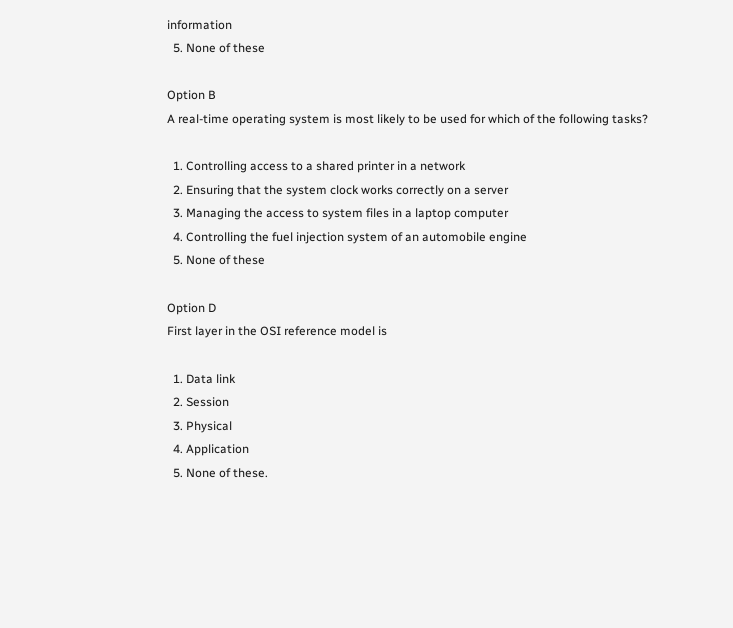information
  5. None of these

Option B
A real-time operating system is most likely to be used for which of the following tasks?

  1. Controlling access to a shared printer in a network
  2. Ensuring that the system clock works correctly on a server
  3. Managing the access to system files in a laptop computer
  4. Controlling the fuel injection system of an automobile engine
  5. None of these

Option D
First layer in the OSI reference model is

  1. Data link
  2. Session
  3. Physical
  4. Application
  5. None of these.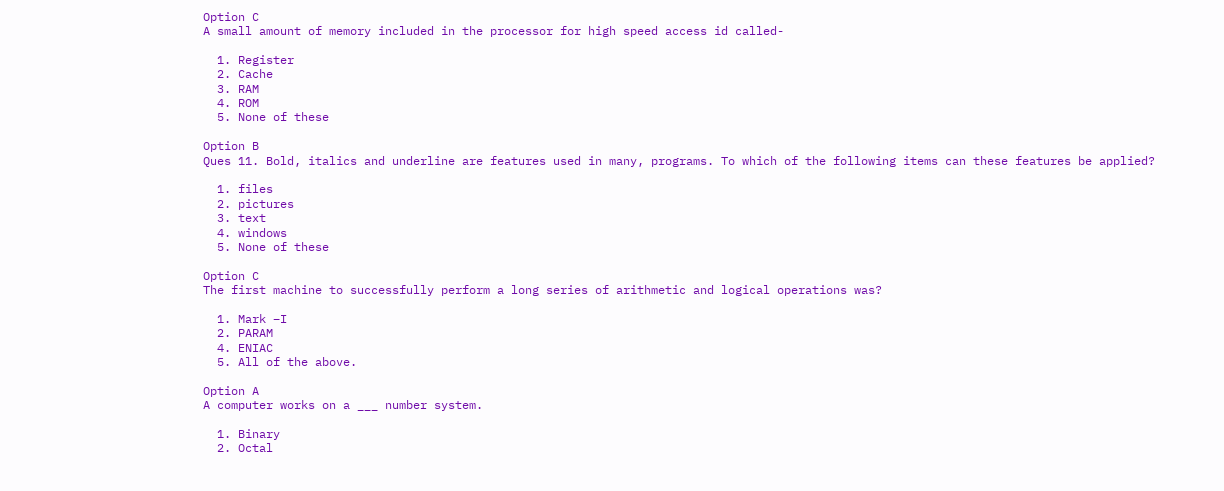Option C
A small amount of memory included in the processor for high speed access id called-

  1. Register
  2. Cache
  3. RAM
  4. ROM
  5. None of these

Option B
Ques 11. Bold, italics and underline are features used in many, programs. To which of the following items can these features be applied?

  1. files
  2. pictures
  3. text
  4. windows
  5. None of these

Option C
The first machine to successfully perform a long series of arithmetic and logical operations was?

  1. Mark –I
  2. PARAM
  4. ENIAC
  5. All of the above.

Option A
A computer works on a ___ number system.

  1. Binary
  2. Octal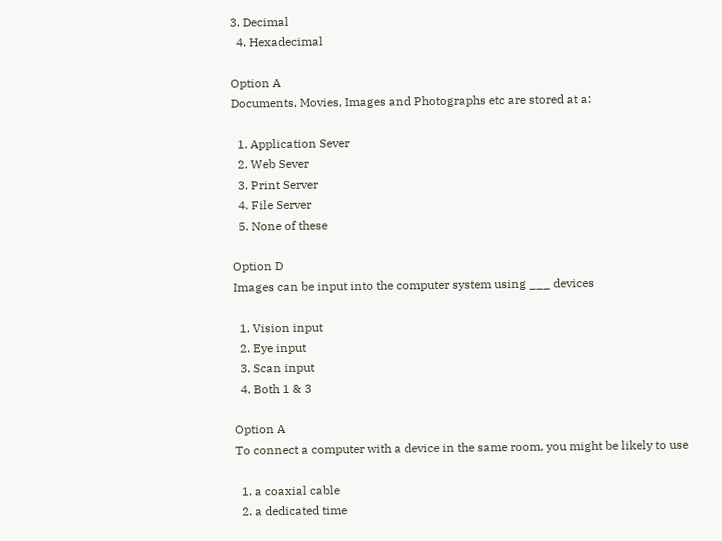3. Decimal
  4. Hexadecimal

Option A
Documents, Movies, Images and Photographs etc are stored at a:

  1. Application Sever
  2. Web Sever
  3. Print Server
  4. File Server
  5. None of these

Option D
Images can be input into the computer system using ___ devices

  1. Vision input
  2. Eye input
  3. Scan input
  4. Both 1 & 3

Option A
To connect a computer with a device in the same room, you might be likely to use

  1. a coaxial cable
  2. a dedicated time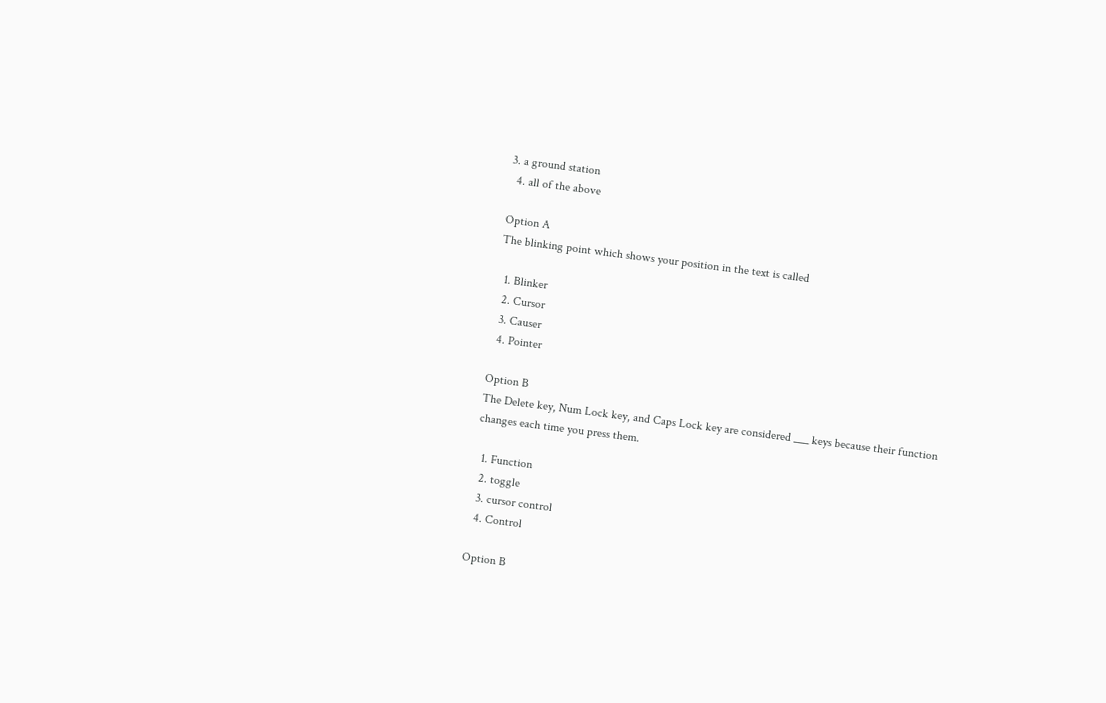3. a ground station
  4. all of the above

Option A
The blinking point which shows your position in the text is called

  1. Blinker
  2. Cursor
  3. Causer
  4. Pointer

Option B
The Delete key, Num Lock key, and Caps Lock key are considered ___ keys because their function changes each time you press them.

  1. Function
  2. toggle
  3. cursor control
  4. Control

Option B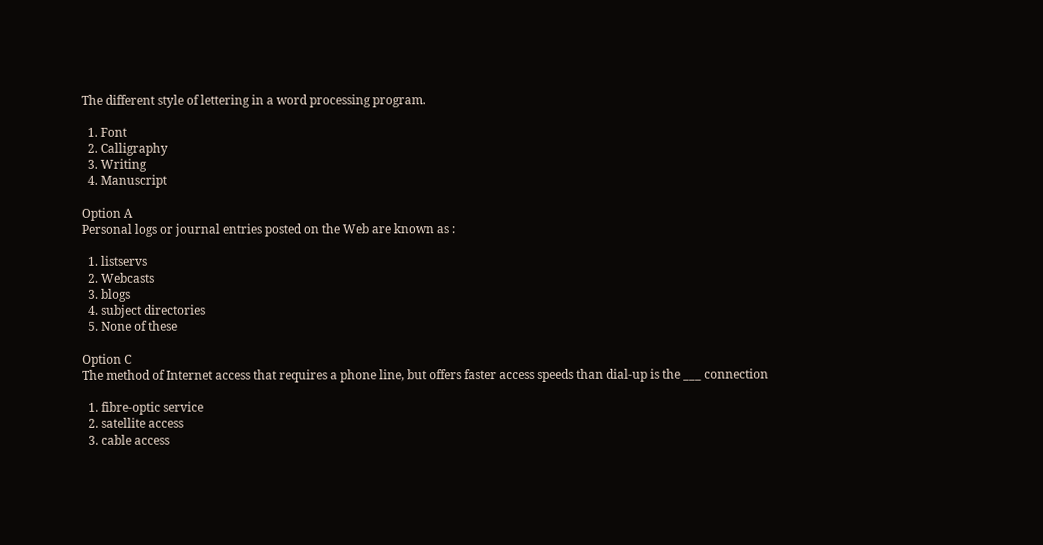The different style of lettering in a word processing program.

  1. Font
  2. Calligraphy
  3. Writing
  4. Manuscript

Option A
Personal logs or journal entries posted on the Web are known as :

  1. listservs
  2. Webcasts
  3. blogs
  4. subject directories
  5. None of these

Option C
The method of Internet access that requires a phone line, but offers faster access speeds than dial-up is the ___ connection

  1. fibre-optic service
  2. satellite access
  3. cable access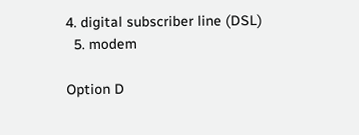4. digital subscriber line (DSL)
  5. modem

Option D